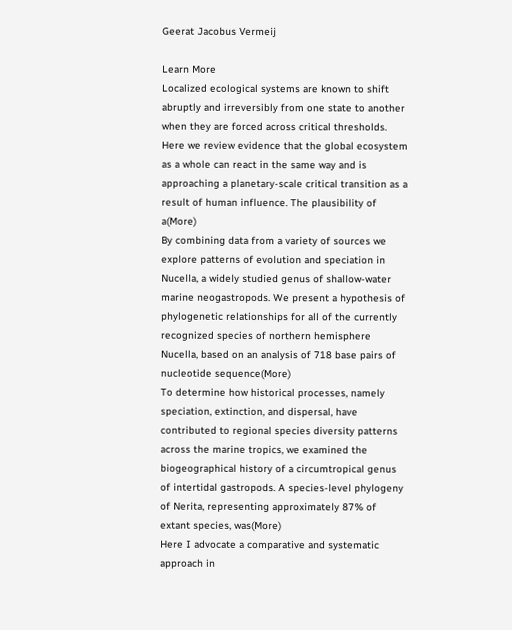Geerat Jacobus Vermeij

Learn More
Localized ecological systems are known to shift abruptly and irreversibly from one state to another when they are forced across critical thresholds. Here we review evidence that the global ecosystem as a whole can react in the same way and is approaching a planetary-scale critical transition as a result of human influence. The plausibility of a(More)
By combining data from a variety of sources we explore patterns of evolution and speciation in Nucella, a widely studied genus of shallow-water marine neogastropods. We present a hypothesis of phylogenetic relationships for all of the currently recognized species of northern hemisphere Nucella, based on an analysis of 718 base pairs of nucleotide sequence(More)
To determine how historical processes, namely speciation, extinction, and dispersal, have contributed to regional species diversity patterns across the marine tropics, we examined the biogeographical history of a circumtropical genus of intertidal gastropods. A species-level phylogeny of Nerita, representing approximately 87% of extant species, was(More)
Here I advocate a comparative and systematic approach in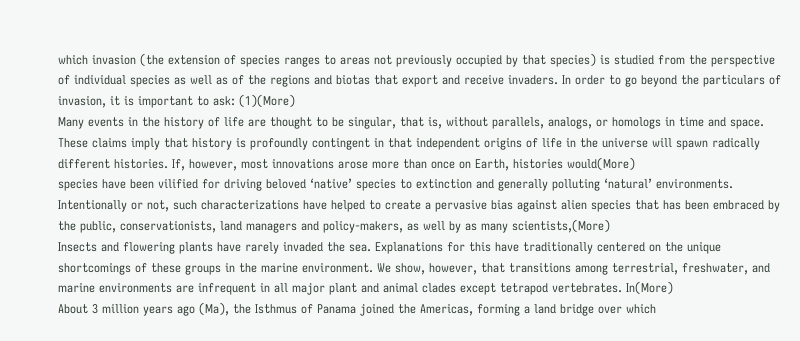which invasion (the extension of species ranges to areas not previously occupied by that species) is studied from the perspective of individual species as well as of the regions and biotas that export and receive invaders. In order to go beyond the particulars of invasion, it is important to ask: (1)(More)
Many events in the history of life are thought to be singular, that is, without parallels, analogs, or homologs in time and space. These claims imply that history is profoundly contingent in that independent origins of life in the universe will spawn radically different histories. If, however, most innovations arose more than once on Earth, histories would(More)
species have been vilified for driving beloved ‘native’ species to extinction and generally polluting ‘natural’ environments. Intentionally or not, such characterizations have helped to create a pervasive bias against alien species that has been embraced by the public, conservationists, land managers and policy-makers, as well by as many scientists,(More)
Insects and flowering plants have rarely invaded the sea. Explanations for this have traditionally centered on the unique shortcomings of these groups in the marine environment. We show, however, that transitions among terrestrial, freshwater, and marine environments are infrequent in all major plant and animal clades except tetrapod vertebrates. In(More)
About 3 million years ago (Ma), the Isthmus of Panama joined the Americas, forming a land bridge over which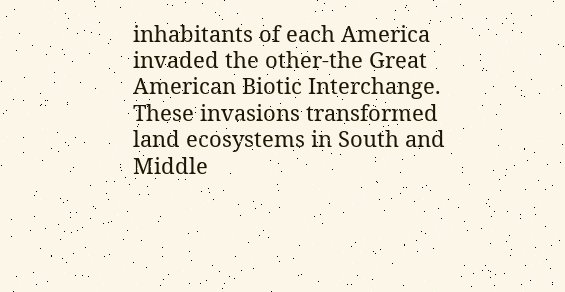inhabitants of each America invaded the other-the Great American Biotic Interchange. These invasions transformed land ecosystems in South and Middle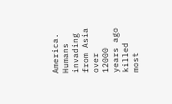America. Humans invading from Asia over 12000 years ago killed most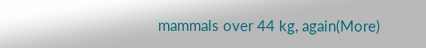mammals over 44 kg, again(More)